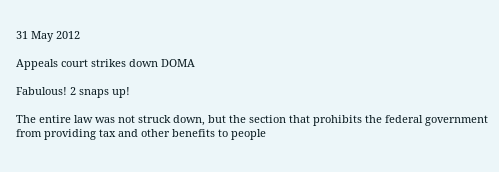31 May 2012

Appeals court strikes down DOMA

Fabulous! 2 snaps up!

The entire law was not struck down, but the section that prohibits the federal government from providing tax and other benefits to people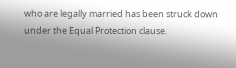who are legally married has been struck down under the Equal Protection clause.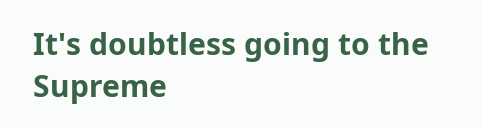It's doubtless going to the Supreme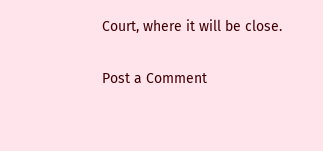Court, where it will be close.


Post a Comment